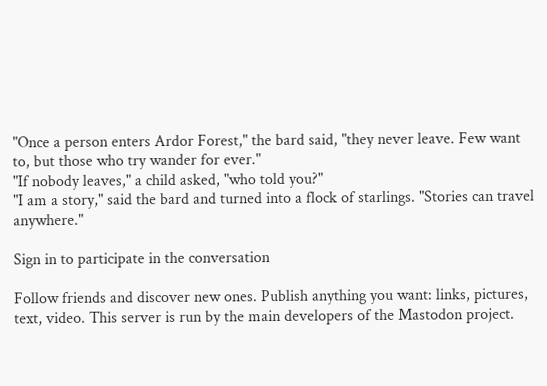"Once a person enters Ardor Forest," the bard said, "they never leave. Few want to, but those who try wander for ever."
"If nobody leaves," a child asked, "who told you?"
"I am a story," said the bard and turned into a flock of starlings. "Stories can travel anywhere."

Sign in to participate in the conversation

Follow friends and discover new ones. Publish anything you want: links, pictures, text, video. This server is run by the main developers of the Mastodon project.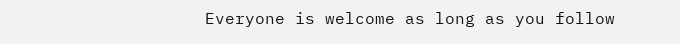Everyone is welcome as long as you follow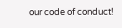our code of conduct!